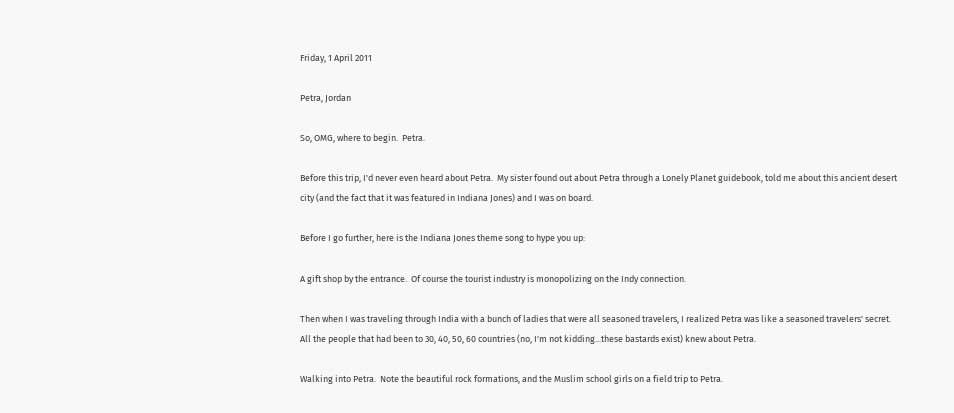Friday, 1 April 2011

Petra, Jordan

So, OMG, where to begin.  Petra.

Before this trip, I'd never even heard about Petra.  My sister found out about Petra through a Lonely Planet guidebook, told me about this ancient desert city (and the fact that it was featured in Indiana Jones) and I was on board.

Before I go further, here is the Indiana Jones theme song to hype you up:

A gift shop by the entrance.  Of course the tourist industry is monopolizing on the Indy connection.

Then when I was traveling through India with a bunch of ladies that were all seasoned travelers, I realized Petra was like a seasoned travelers' secret.  All the people that had been to 30, 40, 50, 60 countries (no, I'm not kidding...these bastards exist) knew about Petra.

Walking into Petra.  Note the beautiful rock formations, and the Muslim school girls on a field trip to Petra.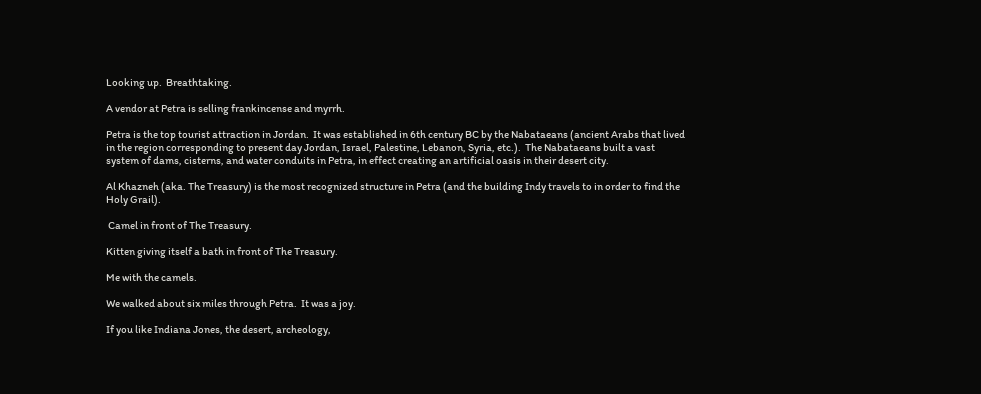Looking up.  Breathtaking.

A vendor at Petra is selling frankincense and myrrh.

Petra is the top tourist attraction in Jordan.  It was established in 6th century BC by the Nabataeans (ancient Arabs that lived in the region corresponding to present day Jordan, Israel, Palestine, Lebanon, Syria, etc.).  The Nabataeans built a vast system of dams, cisterns, and water conduits in Petra, in effect creating an artificial oasis in their desert city.

Al Khazneh (aka. The Treasury) is the most recognized structure in Petra (and the building Indy travels to in order to find the Holy Grail).

 Camel in front of The Treasury.

Kitten giving itself a bath in front of The Treasury.

Me with the camels.

We walked about six miles through Petra.  It was a joy.

If you like Indiana Jones, the desert, archeology,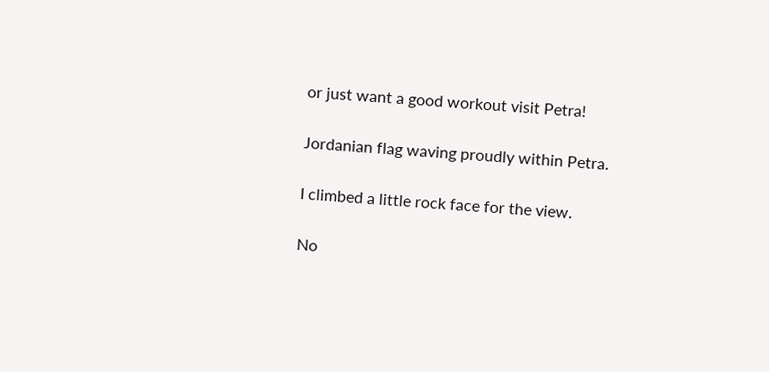or just want a good workout visit Petra!

Jordanian flag waving proudly within Petra.

I climbed a little rock face for the view.

No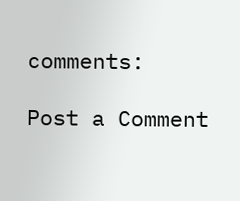comments:

Post a Comment